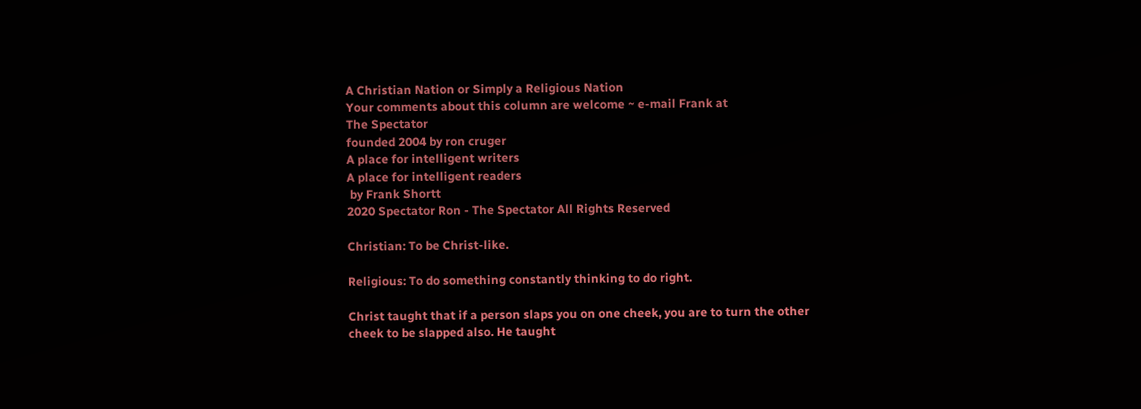A Christian Nation or Simply a Religious Nation
Your comments about this column are welcome ~ e-mail Frank at
The Spectator
founded 2004 by ron cruger
A place for intelligent writers
A place for intelligent readers
 by Frank Shortt
2020 Spectator Ron - The Spectator All Rights Reserved

Christian: To be Christ-like.

Religious: To do something constantly thinking to do right.

Christ taught that if a person slaps you on one cheek, you are to turn the other cheek to be slapped also. He taught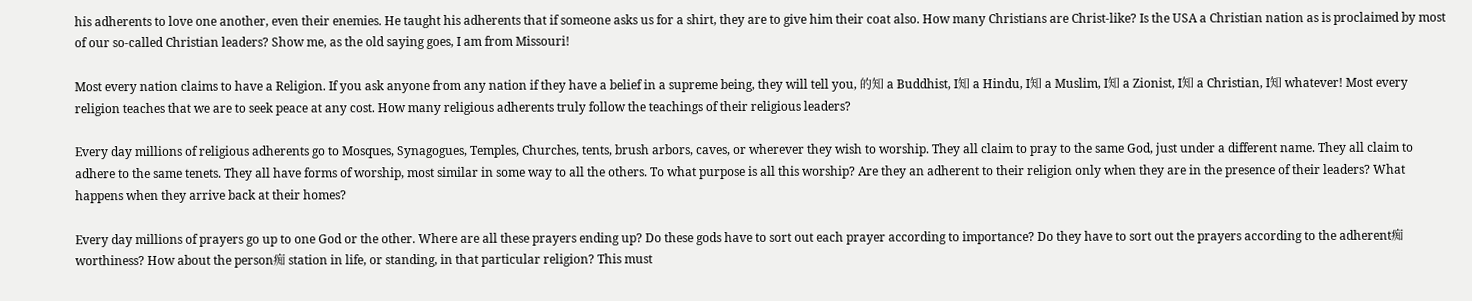his adherents to love one another, even their enemies. He taught his adherents that if someone asks us for a shirt, they are to give him their coat also. How many Christians are Christ-like? Is the USA a Christian nation as is proclaimed by most of our so-called Christian leaders? Show me, as the old saying goes, I am from Missouri!

Most every nation claims to have a Religion. If you ask anyone from any nation if they have a belief in a supreme being, they will tell you, 的知 a Buddhist, I知 a Hindu, I知 a Muslim, I知 a Zionist, I知 a Christian, I知 whatever! Most every religion teaches that we are to seek peace at any cost. How many religious adherents truly follow the teachings of their religious leaders?

Every day millions of religious adherents go to Mosques, Synagogues, Temples, Churches, tents, brush arbors, caves, or wherever they wish to worship. They all claim to pray to the same God, just under a different name. They all claim to adhere to the same tenets. They all have forms of worship, most similar in some way to all the others. To what purpose is all this worship? Are they an adherent to their religion only when they are in the presence of their leaders? What happens when they arrive back at their homes?

Every day millions of prayers go up to one God or the other. Where are all these prayers ending up? Do these gods have to sort out each prayer according to importance? Do they have to sort out the prayers according to the adherent痴 worthiness? How about the person痴 station in life, or standing, in that particular religion? This must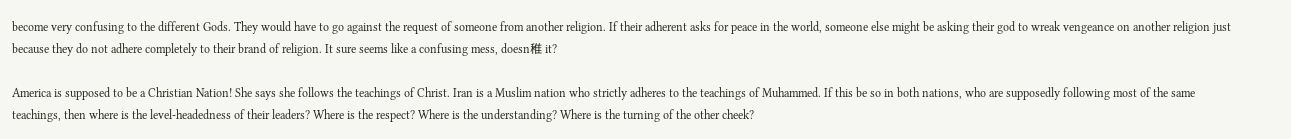become very confusing to the different Gods. They would have to go against the request of someone from another religion. If their adherent asks for peace in the world, someone else might be asking their god to wreak vengeance on another religion just because they do not adhere completely to their brand of religion. It sure seems like a confusing mess, doesn稚 it?

America is supposed to be a Christian Nation! She says she follows the teachings of Christ. Iran is a Muslim nation who strictly adheres to the teachings of Muhammed. If this be so in both nations, who are supposedly following most of the same teachings, then where is the level-headedness of their leaders? Where is the respect? Where is the understanding? Where is the turning of the other cheek?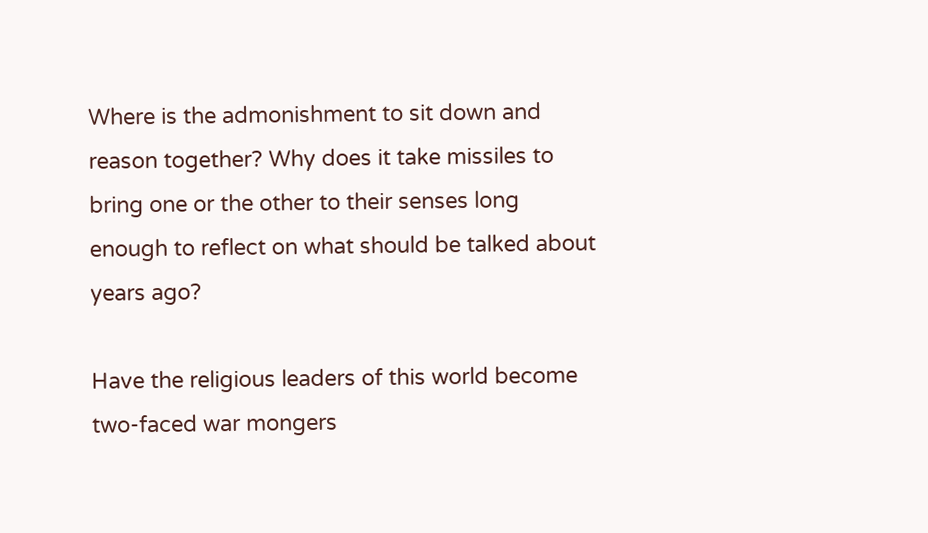Where is the admonishment to sit down and reason together? Why does it take missiles to bring one or the other to their senses long enough to reflect on what should be talked about years ago?

Have the religious leaders of this world become two-faced war mongers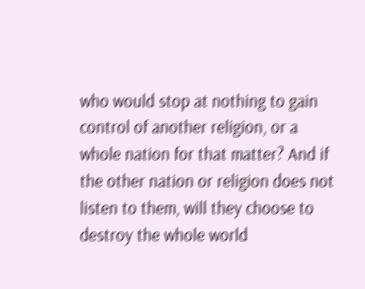who would stop at nothing to gain control of another religion, or a whole nation for that matter? And if the other nation or religion does not listen to them, will they choose to destroy the whole world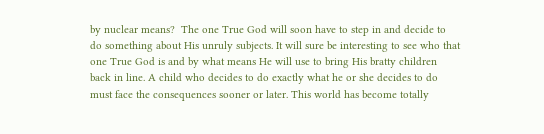by nuclear means?  The one True God will soon have to step in and decide to do something about His unruly subjects. It will sure be interesting to see who that one True God is and by what means He will use to bring His bratty children back in line. A child who decides to do exactly what he or she decides to do must face the consequences sooner or later. This world has become totally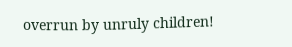overrun by unruly children!